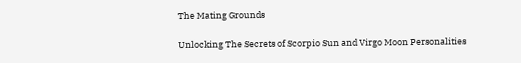The Mating Grounds

Unlocking The Secrets of Scorpio Sun and Virgo Moon Personalities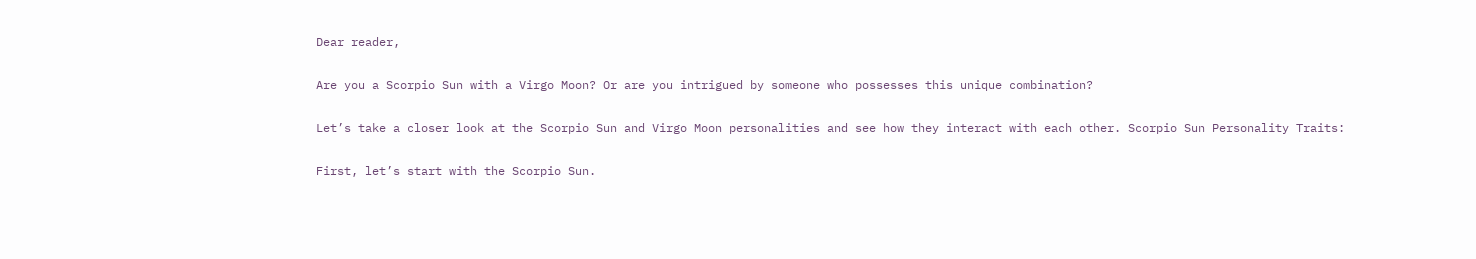Dear reader,

Are you a Scorpio Sun with a Virgo Moon? Or are you intrigued by someone who possesses this unique combination?

Let’s take a closer look at the Scorpio Sun and Virgo Moon personalities and see how they interact with each other. Scorpio Sun Personality Traits:

First, let’s start with the Scorpio Sun.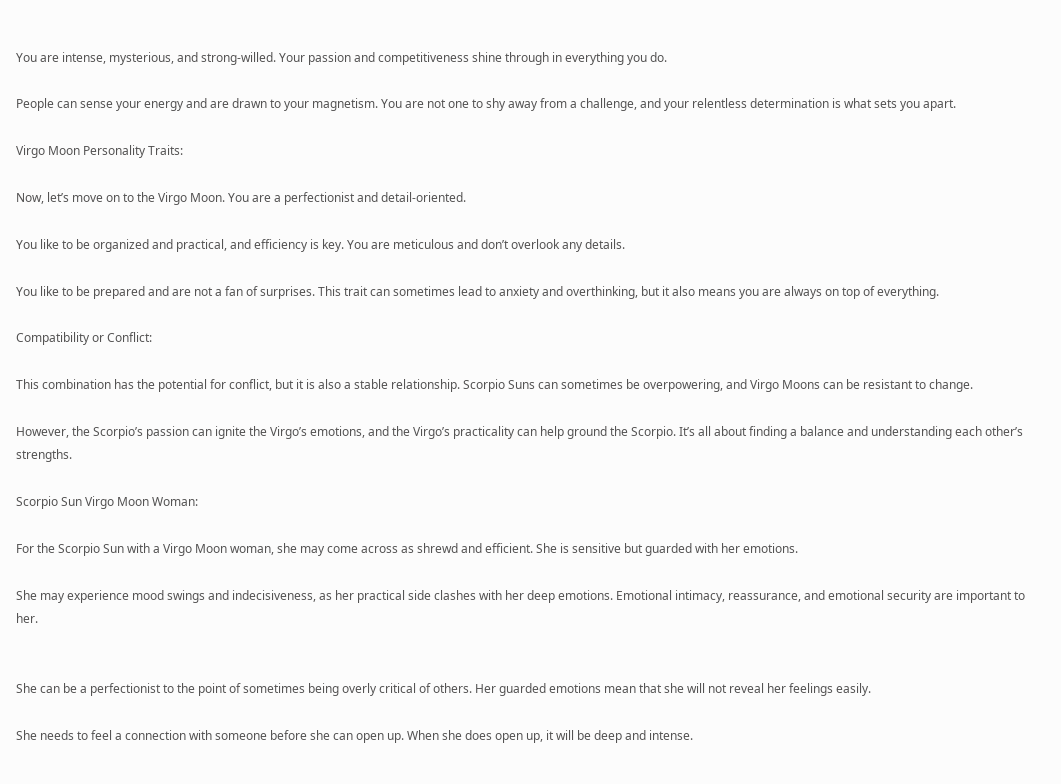You are intense, mysterious, and strong-willed. Your passion and competitiveness shine through in everything you do.

People can sense your energy and are drawn to your magnetism. You are not one to shy away from a challenge, and your relentless determination is what sets you apart.

Virgo Moon Personality Traits:

Now, let’s move on to the Virgo Moon. You are a perfectionist and detail-oriented.

You like to be organized and practical, and efficiency is key. You are meticulous and don’t overlook any details.

You like to be prepared and are not a fan of surprises. This trait can sometimes lead to anxiety and overthinking, but it also means you are always on top of everything.

Compatibility or Conflict:

This combination has the potential for conflict, but it is also a stable relationship. Scorpio Suns can sometimes be overpowering, and Virgo Moons can be resistant to change.

However, the Scorpio’s passion can ignite the Virgo’s emotions, and the Virgo’s practicality can help ground the Scorpio. It’s all about finding a balance and understanding each other’s strengths.

Scorpio Sun Virgo Moon Woman:

For the Scorpio Sun with a Virgo Moon woman, she may come across as shrewd and efficient. She is sensitive but guarded with her emotions.

She may experience mood swings and indecisiveness, as her practical side clashes with her deep emotions. Emotional intimacy, reassurance, and emotional security are important to her.


She can be a perfectionist to the point of sometimes being overly critical of others. Her guarded emotions mean that she will not reveal her feelings easily.

She needs to feel a connection with someone before she can open up. When she does open up, it will be deep and intense.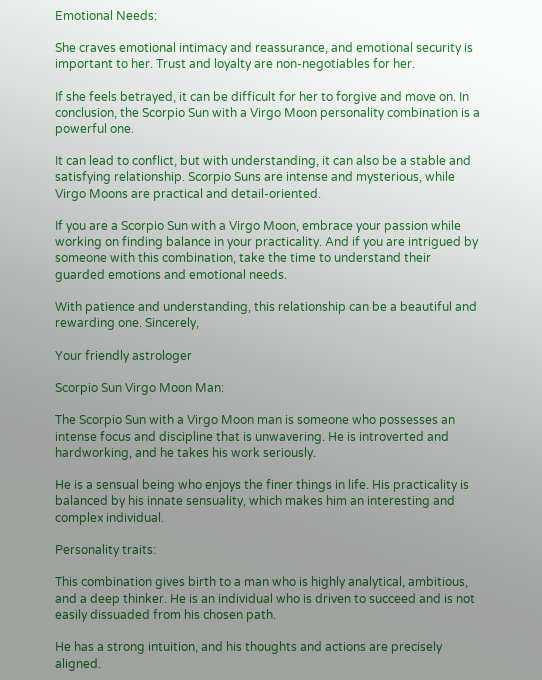Emotional Needs:

She craves emotional intimacy and reassurance, and emotional security is important to her. Trust and loyalty are non-negotiables for her.

If she feels betrayed, it can be difficult for her to forgive and move on. In conclusion, the Scorpio Sun with a Virgo Moon personality combination is a powerful one.

It can lead to conflict, but with understanding, it can also be a stable and satisfying relationship. Scorpio Suns are intense and mysterious, while Virgo Moons are practical and detail-oriented.

If you are a Scorpio Sun with a Virgo Moon, embrace your passion while working on finding balance in your practicality. And if you are intrigued by someone with this combination, take the time to understand their guarded emotions and emotional needs.

With patience and understanding, this relationship can be a beautiful and rewarding one. Sincerely,

Your friendly astrologer

Scorpio Sun Virgo Moon Man:

The Scorpio Sun with a Virgo Moon man is someone who possesses an intense focus and discipline that is unwavering. He is introverted and hardworking, and he takes his work seriously.

He is a sensual being who enjoys the finer things in life. His practicality is balanced by his innate sensuality, which makes him an interesting and complex individual.

Personality traits:

This combination gives birth to a man who is highly analytical, ambitious, and a deep thinker. He is an individual who is driven to succeed and is not easily dissuaded from his chosen path.

He has a strong intuition, and his thoughts and actions are precisely aligned.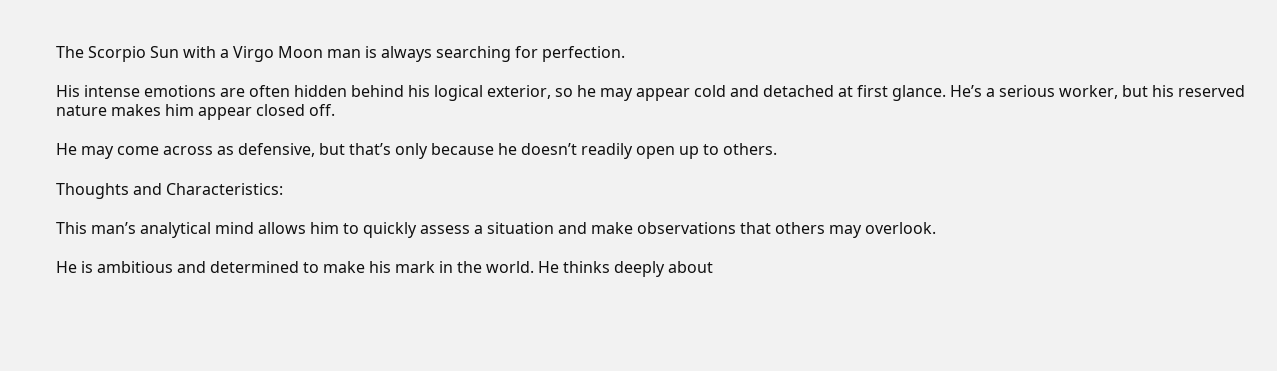The Scorpio Sun with a Virgo Moon man is always searching for perfection.

His intense emotions are often hidden behind his logical exterior, so he may appear cold and detached at first glance. He’s a serious worker, but his reserved nature makes him appear closed off.

He may come across as defensive, but that’s only because he doesn’t readily open up to others.

Thoughts and Characteristics:

This man’s analytical mind allows him to quickly assess a situation and make observations that others may overlook.

He is ambitious and determined to make his mark in the world. He thinks deeply about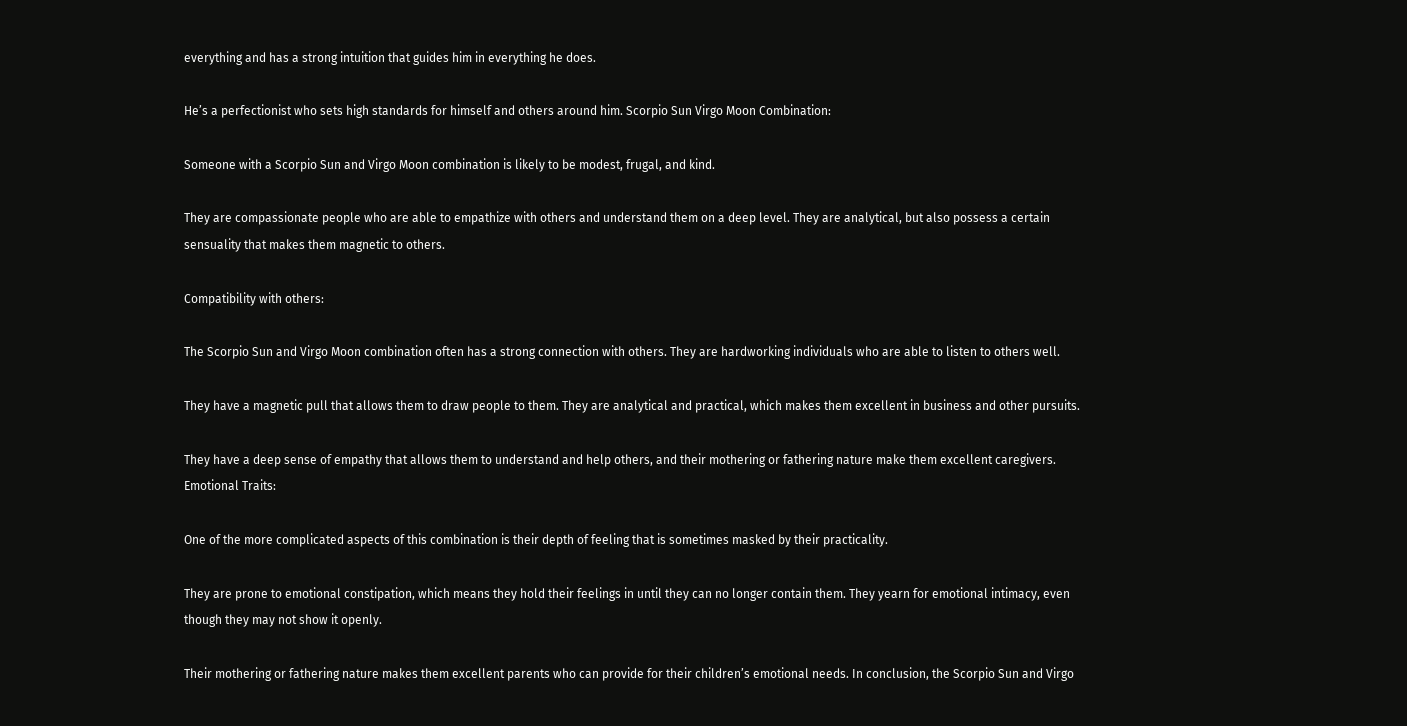everything and has a strong intuition that guides him in everything he does.

He’s a perfectionist who sets high standards for himself and others around him. Scorpio Sun Virgo Moon Combination:

Someone with a Scorpio Sun and Virgo Moon combination is likely to be modest, frugal, and kind.

They are compassionate people who are able to empathize with others and understand them on a deep level. They are analytical, but also possess a certain sensuality that makes them magnetic to others.

Compatibility with others:

The Scorpio Sun and Virgo Moon combination often has a strong connection with others. They are hardworking individuals who are able to listen to others well.

They have a magnetic pull that allows them to draw people to them. They are analytical and practical, which makes them excellent in business and other pursuits.

They have a deep sense of empathy that allows them to understand and help others, and their mothering or fathering nature make them excellent caregivers. Emotional Traits:

One of the more complicated aspects of this combination is their depth of feeling that is sometimes masked by their practicality.

They are prone to emotional constipation, which means they hold their feelings in until they can no longer contain them. They yearn for emotional intimacy, even though they may not show it openly.

Their mothering or fathering nature makes them excellent parents who can provide for their children’s emotional needs. In conclusion, the Scorpio Sun and Virgo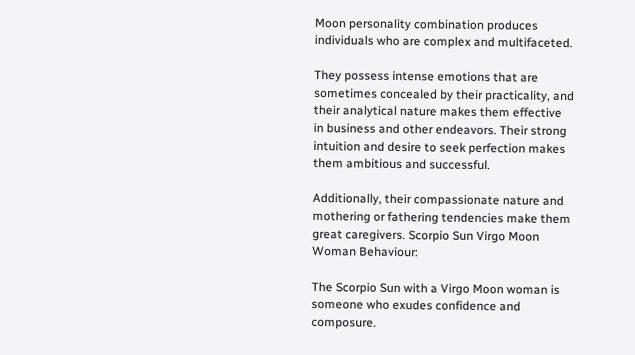Moon personality combination produces individuals who are complex and multifaceted.

They possess intense emotions that are sometimes concealed by their practicality, and their analytical nature makes them effective in business and other endeavors. Their strong intuition and desire to seek perfection makes them ambitious and successful.

Additionally, their compassionate nature and mothering or fathering tendencies make them great caregivers. Scorpio Sun Virgo Moon Woman Behaviour:

The Scorpio Sun with a Virgo Moon woman is someone who exudes confidence and composure.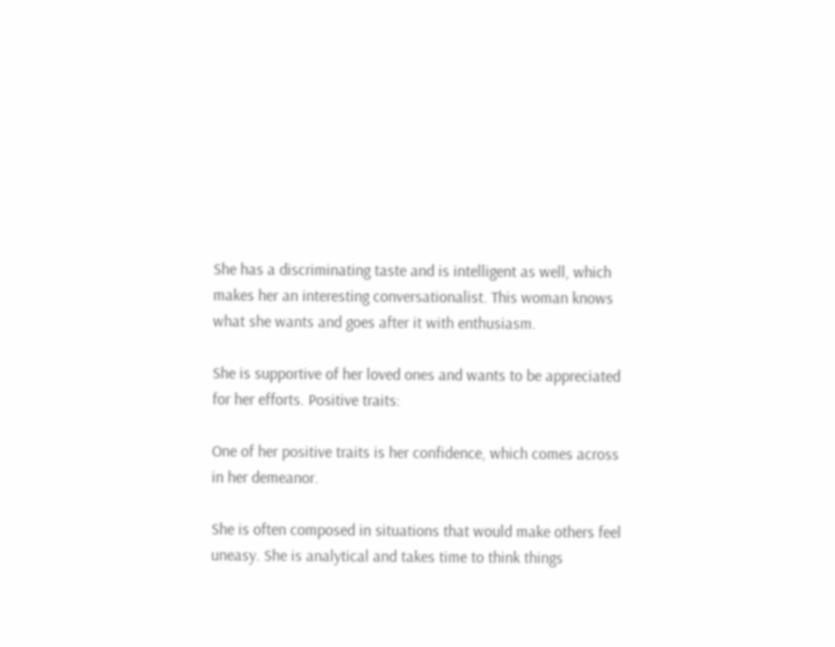She has a discriminating taste and is intelligent as well, which makes her an interesting conversationalist. This woman knows what she wants and goes after it with enthusiasm.

She is supportive of her loved ones and wants to be appreciated for her efforts. Positive traits:

One of her positive traits is her confidence, which comes across in her demeanor.

She is often composed in situations that would make others feel uneasy. She is analytical and takes time to think things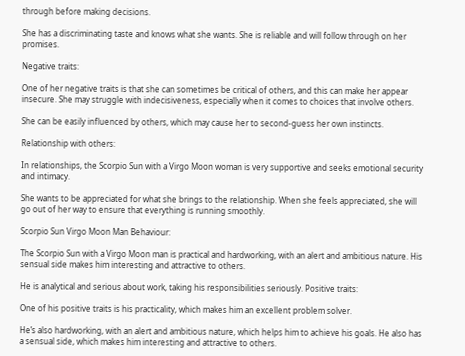through before making decisions.

She has a discriminating taste and knows what she wants. She is reliable and will follow through on her promises.

Negative traits:

One of her negative traits is that she can sometimes be critical of others, and this can make her appear insecure. She may struggle with indecisiveness, especially when it comes to choices that involve others.

She can be easily influenced by others, which may cause her to second-guess her own instincts.

Relationship with others:

In relationships, the Scorpio Sun with a Virgo Moon woman is very supportive and seeks emotional security and intimacy.

She wants to be appreciated for what she brings to the relationship. When she feels appreciated, she will go out of her way to ensure that everything is running smoothly.

Scorpio Sun Virgo Moon Man Behaviour:

The Scorpio Sun with a Virgo Moon man is practical and hardworking, with an alert and ambitious nature. His sensual side makes him interesting and attractive to others.

He is analytical and serious about work, taking his responsibilities seriously. Positive traits:

One of his positive traits is his practicality, which makes him an excellent problem solver.

He’s also hardworking, with an alert and ambitious nature, which helps him to achieve his goals. He also has a sensual side, which makes him interesting and attractive to others.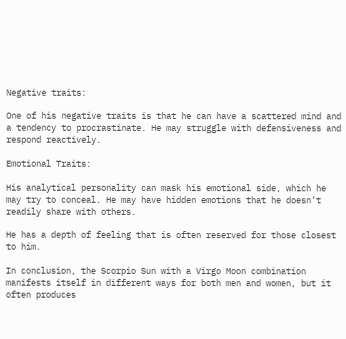Negative traits:

One of his negative traits is that he can have a scattered mind and a tendency to procrastinate. He may struggle with defensiveness and respond reactively.

Emotional Traits:

His analytical personality can mask his emotional side, which he may try to conceal. He may have hidden emotions that he doesn’t readily share with others.

He has a depth of feeling that is often reserved for those closest to him.

In conclusion, the Scorpio Sun with a Virgo Moon combination manifests itself in different ways for both men and women, but it often produces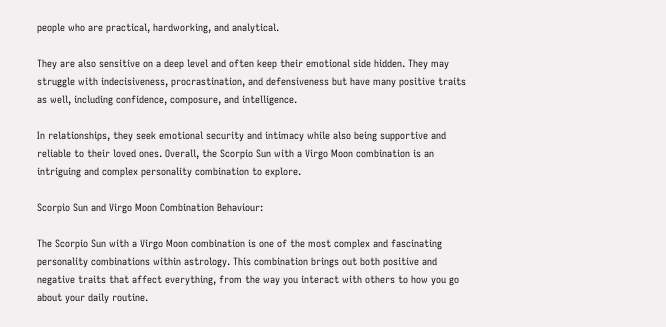people who are practical, hardworking, and analytical.

They are also sensitive on a deep level and often keep their emotional side hidden. They may struggle with indecisiveness, procrastination, and defensiveness but have many positive traits as well, including confidence, composure, and intelligence.

In relationships, they seek emotional security and intimacy while also being supportive and reliable to their loved ones. Overall, the Scorpio Sun with a Virgo Moon combination is an intriguing and complex personality combination to explore.

Scorpio Sun and Virgo Moon Combination Behaviour:

The Scorpio Sun with a Virgo Moon combination is one of the most complex and fascinating personality combinations within astrology. This combination brings out both positive and negative traits that affect everything, from the way you interact with others to how you go about your daily routine.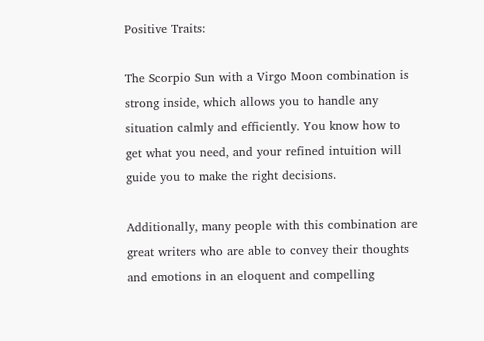Positive Traits:

The Scorpio Sun with a Virgo Moon combination is strong inside, which allows you to handle any situation calmly and efficiently. You know how to get what you need, and your refined intuition will guide you to make the right decisions.

Additionally, many people with this combination are great writers who are able to convey their thoughts and emotions in an eloquent and compelling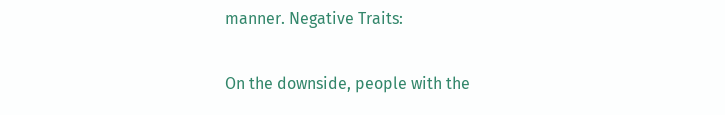manner. Negative Traits:

On the downside, people with the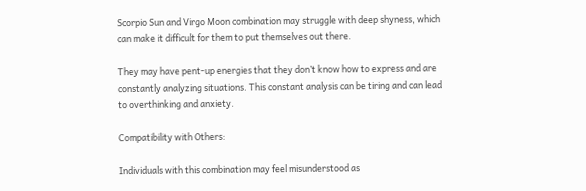Scorpio Sun and Virgo Moon combination may struggle with deep shyness, which can make it difficult for them to put themselves out there.

They may have pent-up energies that they don’t know how to express and are constantly analyzing situations. This constant analysis can be tiring and can lead to overthinking and anxiety.

Compatibility with Others:

Individuals with this combination may feel misunderstood as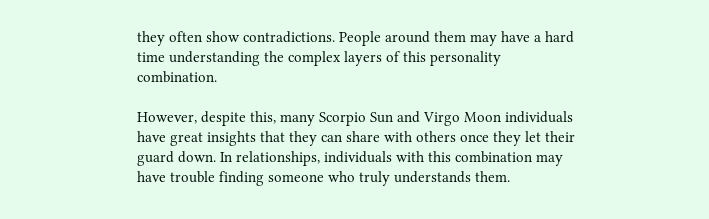they often show contradictions. People around them may have a hard time understanding the complex layers of this personality combination.

However, despite this, many Scorpio Sun and Virgo Moon individuals have great insights that they can share with others once they let their guard down. In relationships, individuals with this combination may have trouble finding someone who truly understands them.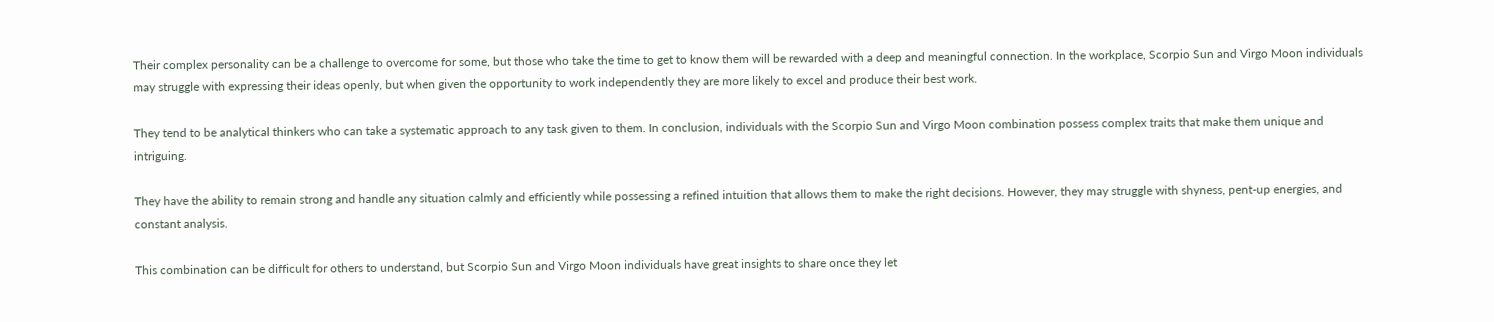Their complex personality can be a challenge to overcome for some, but those who take the time to get to know them will be rewarded with a deep and meaningful connection. In the workplace, Scorpio Sun and Virgo Moon individuals may struggle with expressing their ideas openly, but when given the opportunity to work independently they are more likely to excel and produce their best work.

They tend to be analytical thinkers who can take a systematic approach to any task given to them. In conclusion, individuals with the Scorpio Sun and Virgo Moon combination possess complex traits that make them unique and intriguing.

They have the ability to remain strong and handle any situation calmly and efficiently while possessing a refined intuition that allows them to make the right decisions. However, they may struggle with shyness, pent-up energies, and constant analysis.

This combination can be difficult for others to understand, but Scorpio Sun and Virgo Moon individuals have great insights to share once they let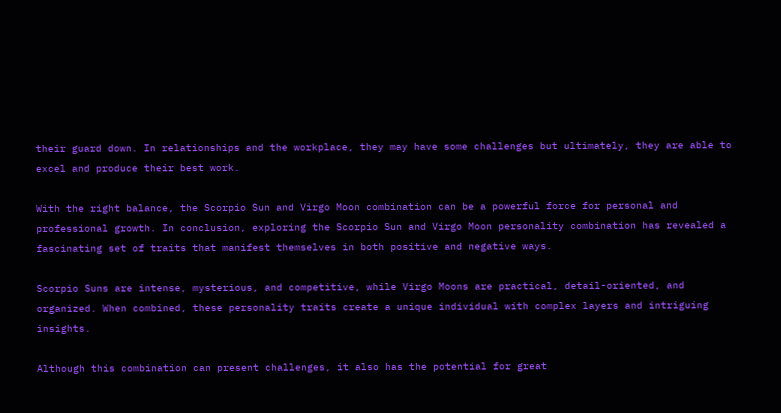their guard down. In relationships and the workplace, they may have some challenges but ultimately, they are able to excel and produce their best work.

With the right balance, the Scorpio Sun and Virgo Moon combination can be a powerful force for personal and professional growth. In conclusion, exploring the Scorpio Sun and Virgo Moon personality combination has revealed a fascinating set of traits that manifest themselves in both positive and negative ways.

Scorpio Suns are intense, mysterious, and competitive, while Virgo Moons are practical, detail-oriented, and organized. When combined, these personality traits create a unique individual with complex layers and intriguing insights.

Although this combination can present challenges, it also has the potential for great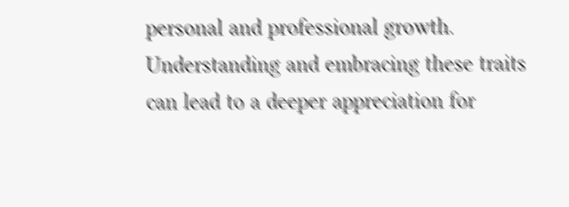personal and professional growth. Understanding and embracing these traits can lead to a deeper appreciation for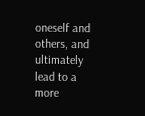oneself and others, and ultimately lead to a more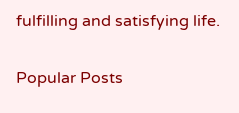fulfilling and satisfying life.

Popular Posts